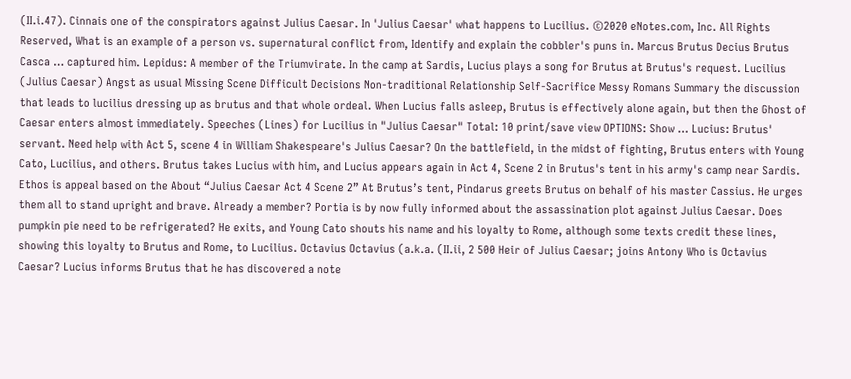(II.i.47). Cinnais one of the conspirators against Julius Caesar. In 'Julius Caesar' what happens to Lucilius. ©2020 eNotes.com, Inc. All Rights Reserved, What is an example of a person vs. supernatural conflict from, Identify and explain the cobbler's puns in. Marcus Brutus Decius Brutus Casca … captured him. Lepidus: A member of the Triumvirate. In the camp at Sardis, Lucius plays a song for Brutus at Brutus's request. Lucilius (Julius Caesar) Angst as usual Missing Scene Difficult Decisions Non-traditional Relationship Self-Sacrifice Messy Romans Summary the discussion that leads to lucilius dressing up as brutus and that whole ordeal. When Lucius falls asleep, Brutus is effectively alone again, but then the Ghost of Caesar enters almost immediately. Speeches (Lines) for Lucilius in "Julius Caesar" Total: 10 print/save view OPTIONS: Show … Lucius: Brutus' servant. Need help with Act 5, scene 4 in William Shakespeare's Julius Caesar? On the battlefield, in the midst of fighting, Brutus enters with Young Cato, Lucilius, and others. Brutus takes Lucius with him, and Lucius appears again in Act 4, Scene 2 in Brutus's tent in his army's camp near Sardis. Ethos is appeal based on the About “Julius Caesar Act 4 Scene 2” At Brutus’s tent, Pindarus greets Brutus on behalf of his master Cassius. He urges them all to stand upright and brave. Already a member? Portia is by now fully informed about the assassination plot against Julius Caesar. Does pumpkin pie need to be refrigerated? He exits, and Young Cato shouts his name and his loyalty to Rome, although some texts credit these lines, showing this loyalty to Brutus and Rome, to Lucilius. Octavius Octavius (a.k.a. (II.ii, 2 500 Heir of Julius Caesar; joins Antony Who is Octavius Caesar? Lucius informs Brutus that he has discovered a note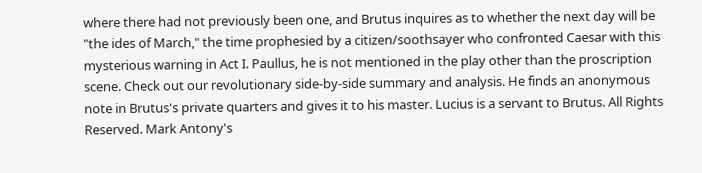where there had not previously been one, and Brutus inquires as to whether the next day will be "the ides of March," the time prophesied by a citizen/soothsayer who confronted Caesar with this mysterious warning in Act I. Paullus, he is not mentioned in the play other than the proscription scene. Check out our revolutionary side-by-side summary and analysis. He finds an anonymous note in Brutus's private quarters and gives it to his master. Lucius is a servant to Brutus. All Rights Reserved. Mark Antony's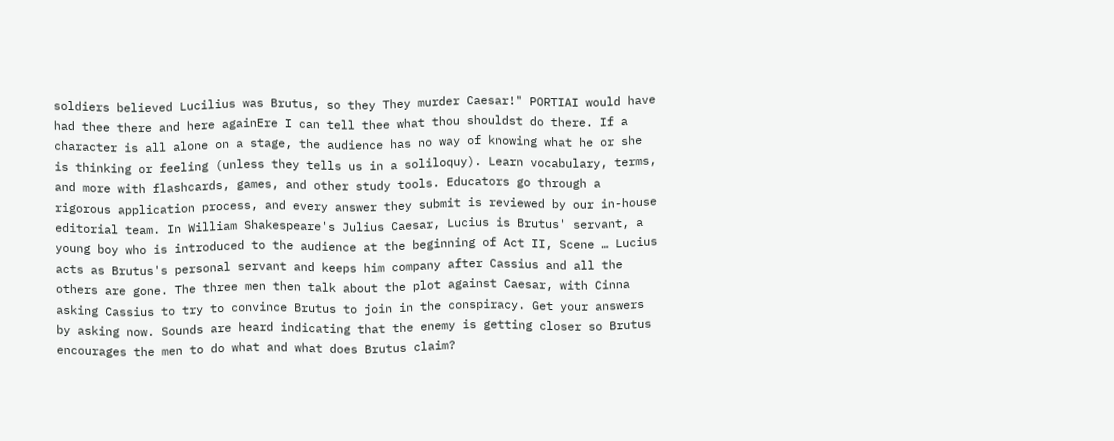soldiers believed Lucilius was Brutus, so they They murder Caesar!" PORTIAI would have had thee there and here againEre I can tell thee what thou shouldst do there. If a character is all alone on a stage, the audience has no way of knowing what he or she is thinking or feeling (unless they tells us in a soliloquy). Learn vocabulary, terms, and more with flashcards, games, and other study tools. Educators go through a rigorous application process, and every answer they submit is reviewed by our in-house editorial team. In William Shakespeare's Julius Caesar, Lucius is Brutus' servant, a young boy who is introduced to the audience at the beginning of Act II, Scene … Lucius acts as Brutus's personal servant and keeps him company after Cassius and all the others are gone. The three men then talk about the plot against Caesar, with Cinna asking Cassius to try to convince Brutus to join in the conspiracy. Get your answers by asking now. Sounds are heard indicating that the enemy is getting closer so Brutus encourages the men to do what and what does Brutus claim?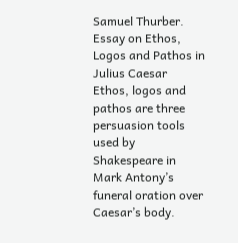Samuel Thurber. Essay on Ethos, Logos and Pathos in Julius Caesar Ethos, logos and pathos are three persuasion tools used by Shakespeare in Mark Antony’s funeral oration over Caesar’s body.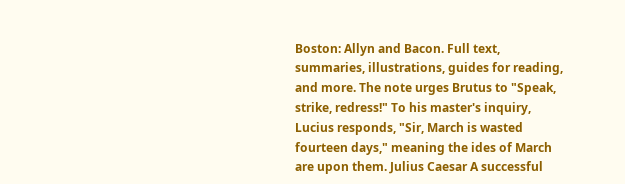Boston: Allyn and Bacon. Full text, summaries, illustrations, guides for reading, and more. The note urges Brutus to "Speak, strike, redress!" To his master's inquiry, Lucius responds, "Sir, March is wasted fourteen days," meaning the ides of March are upon them. Julius Caesar A successful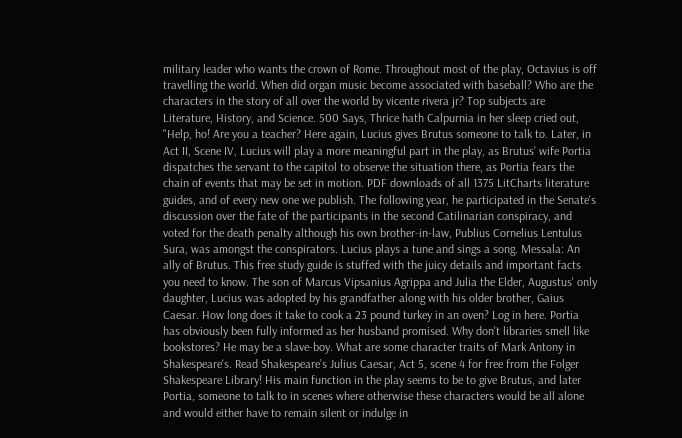military leader who wants the crown of Rome. Throughout most of the play, Octavius is off travelling the world. When did organ music become associated with baseball? Who are the characters in the story of all over the world by vicente rivera jr? Top subjects are Literature, History, and Science. 500 Says, Thrice hath Calpurnia in her sleep cried out, "Help, ho! Are you a teacher? Here again, Lucius gives Brutus someone to talk to. Later, in Act II, Scene IV, Lucius will play a more meaningful part in the play, as Brutus' wife Portia dispatches the servant to the capitol to observe the situation there, as Portia fears the chain of events that may be set in motion. PDF downloads of all 1375 LitCharts literature guides, and of every new one we publish. The following year, he participated in the Senate's discussion over the fate of the participants in the second Catilinarian conspiracy, and voted for the death penalty although his own brother-in-law, Publius Cornelius Lentulus Sura, was amongst the conspirators. Lucius plays a tune and sings a song. Messala: An ally of Brutus. This free study guide is stuffed with the juicy details and important facts you need to know. The son of Marcus Vipsanius Agrippa and Julia the Elder, Augustus' only daughter, Lucius was adopted by his grandfather along with his older brother, Gaius Caesar. How long does it take to cook a 23 pound turkey in an oven? Log in here. Portia has obviously been fully informed as her husband promised. Why don't libraries smell like bookstores? He may be a slave-boy. What are some character traits of Mark Antony in Shakespeare's. Read Shakespeare’s Julius Caesar, Act 5, scene 4 for free from the Folger Shakespeare Library! His main function in the play seems to be to give Brutus, and later Portia, someone to talk to in scenes where otherwise these characters would be all alone and would either have to remain silent or indulge in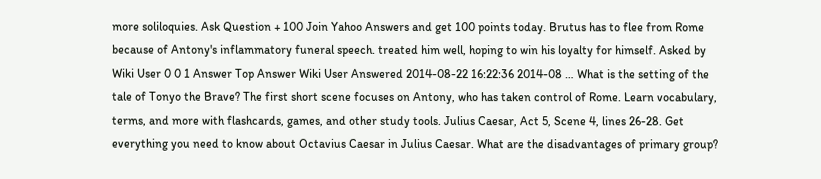more soliloquies. Ask Question + 100 Join Yahoo Answers and get 100 points today. Brutus has to flee from Rome because of Antony's inflammatory funeral speech. treated him well, hoping to win his loyalty for himself. Asked by Wiki User 0 0 1 Answer Top Answer Wiki User Answered 2014-08-22 16:22:36 2014-08 … What is the setting of the tale of Tonyo the Brave? The first short scene focuses on Antony, who has taken control of Rome. Learn vocabulary, terms, and more with flashcards, games, and other study tools. Julius Caesar, Act 5, Scene 4, lines 26-28. Get everything you need to know about Octavius Caesar in Julius Caesar. What are the disadvantages of primary group?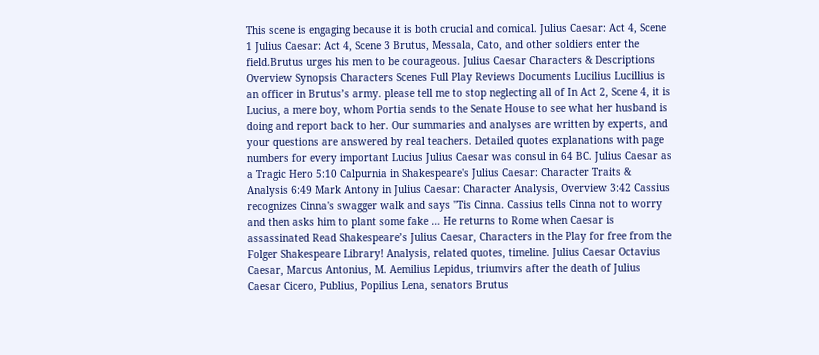This scene is engaging because it is both crucial and comical. Julius Caesar: Act 4, Scene 1 Julius Caesar: Act 4, Scene 3 Brutus, Messala, Cato, and other soldiers enter the field.Brutus urges his men to be courageous. Julius Caesar Characters & Descriptions Overview Synopsis Characters Scenes Full Play Reviews Documents Lucilius Lucillius is an officer in Brutus’s army. please tell me to stop neglecting all of In Act 2, Scene 4, it is Lucius, a mere boy, whom Portia sends to the Senate House to see what her husband is doing and report back to her. Our summaries and analyses are written by experts, and your questions are answered by real teachers. Detailed quotes explanations with page numbers for every important Lucius Julius Caesar was consul in 64 BC. Julius Caesar as a Tragic Hero 5:10 Calpurnia in Shakespeare's Julius Caesar: Character Traits & Analysis 6:49 Mark Antony in Julius Caesar: Character Analysis, Overview 3:42 Cassius recognizes Cinna's swagger walk and says ''Tis Cinna. Cassius tells Cinna not to worry and then asks him to plant some fake … He returns to Rome when Caesar is assassinated Read Shakespeare’s Julius Caesar, Characters in the Play for free from the Folger Shakespeare Library! Analysis, related quotes, timeline. Julius Caesar Octavius Caesar, Marcus Antonius, M. Aemilius Lepidus, triumvirs after the death of Julius Caesar Cicero, Publius, Popilius Lena, senators Brutus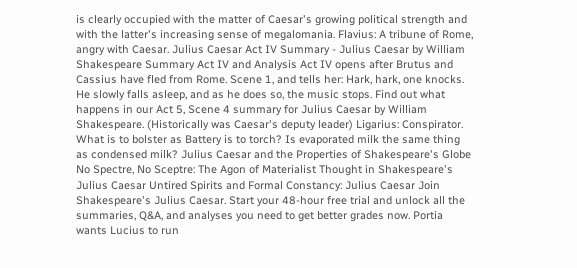is clearly occupied with the matter of Caesar's growing political strength and with the latter's increasing sense of megalomania. Flavius: A tribune of Rome, angry with Caesar. Julius Caesar Act IV Summary - Julius Caesar by William Shakespeare Summary Act IV and Analysis Act IV opens after Brutus and Cassius have fled from Rome. Scene 1, and tells her: Hark, hark, one knocks. He slowly falls asleep, and as he does so, the music stops. Find out what happens in our Act 5, Scene 4 summary for Julius Caesar by William Shakespeare. (Historically was Caesar's deputy leader) Ligarius: Conspirator. What is to bolster as Battery is to torch? Is evaporated milk the same thing as condensed milk? Julius Caesar and the Properties of Shakespeare's Globe No Spectre, No Sceptre: The Agon of Materialist Thought in Shakespeare's Julius Caesar Untired Spirits and Formal Constancy: Julius Caesar Join Shakespeare's Julius Caesar. Start your 48-hour free trial and unlock all the summaries, Q&A, and analyses you need to get better grades now. Portia wants Lucius to run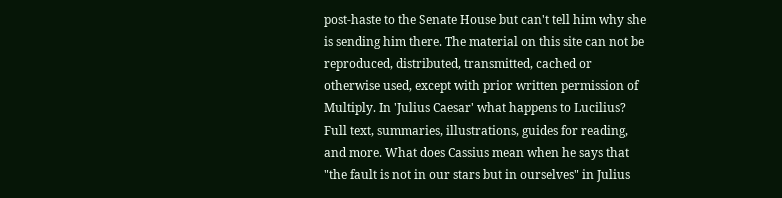post-haste to the Senate House but can't tell him why she is sending him there. The material on this site can not be reproduced, distributed, transmitted, cached or otherwise used, except with prior written permission of Multiply. In 'Julius Caesar' what happens to Lucilius? Full text, summaries, illustrations, guides for reading, and more. What does Cassius mean when he says that "the fault is not in our stars but in ourselves" in Julius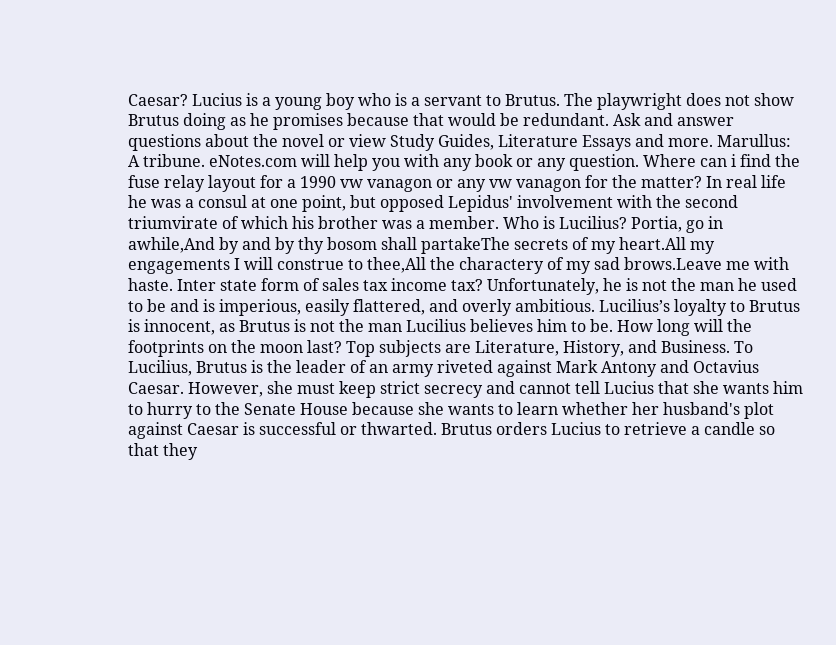Caesar? Lucius is a young boy who is a servant to Brutus. The playwright does not show Brutus doing as he promises because that would be redundant. Ask and answer questions about the novel or view Study Guides, Literature Essays and more. Marullus: A tribune. eNotes.com will help you with any book or any question. Where can i find the fuse relay layout for a 1990 vw vanagon or any vw vanagon for the matter? In real life he was a consul at one point, but opposed Lepidus' involvement with the second triumvirate of which his brother was a member. Who is Lucilius? Portia, go in awhile,And by and by thy bosom shall partakeThe secrets of my heart.All my engagements I will construe to thee,All the charactery of my sad brows.Leave me with haste. Inter state form of sales tax income tax? Unfortunately, he is not the man he used to be and is imperious, easily flattered, and overly ambitious. Lucilius’s loyalty to Brutus is innocent, as Brutus is not the man Lucilius believes him to be. How long will the footprints on the moon last? Top subjects are Literature, History, and Business. To Lucilius, Brutus is the leader of an army riveted against Mark Antony and Octavius Caesar. However, she must keep strict secrecy and cannot tell Lucius that she wants him to hurry to the Senate House because she wants to learn whether her husband's plot against Caesar is successful or thwarted. Brutus orders Lucius to retrieve a candle so that they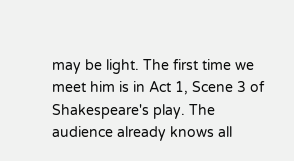may be light. The first time we meet him is in Act 1, Scene 3 of Shakespeare's play. The audience already knows all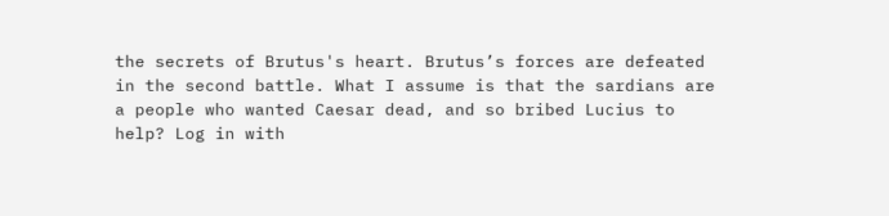the secrets of Brutus's heart. Brutus’s forces are defeated in the second battle. What I assume is that the sardians are a people who wanted Caesar dead, and so bribed Lucius to help? Log in with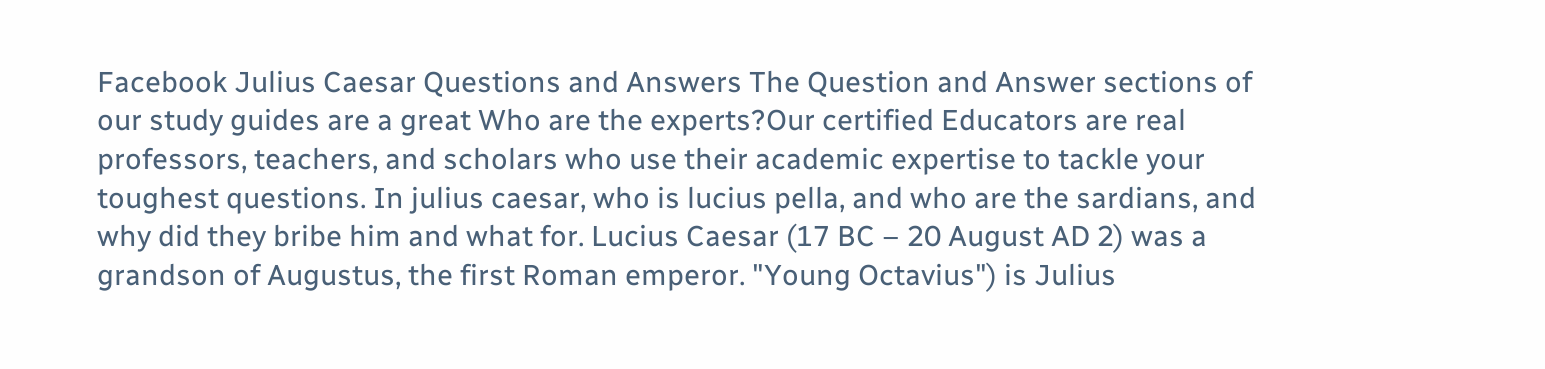Facebook Julius Caesar Questions and Answers The Question and Answer sections of our study guides are a great Who are the experts?Our certified Educators are real professors, teachers, and scholars who use their academic expertise to tackle your toughest questions. In julius caesar, who is lucius pella, and who are the sardians, and why did they bribe him and what for. Lucius Caesar (17 BC – 20 August AD 2) was a grandson of Augustus, the first Roman emperor. "Young Octavius") is Julius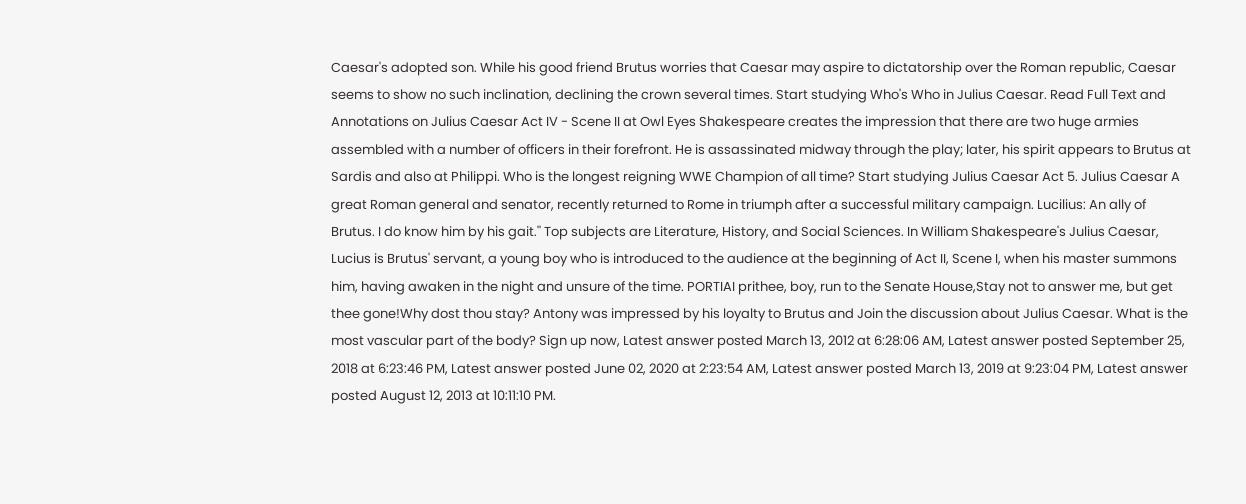Caesar's adopted son. While his good friend Brutus worries that Caesar may aspire to dictatorship over the Roman republic, Caesar seems to show no such inclination, declining the crown several times. Start studying Who's Who in Julius Caesar. Read Full Text and Annotations on Julius Caesar Act IV - Scene II at Owl Eyes Shakespeare creates the impression that there are two huge armies assembled with a number of officers in their forefront. He is assassinated midway through the play; later, his spirit appears to Brutus at Sardis and also at Philippi. Who is the longest reigning WWE Champion of all time? Start studying Julius Caesar Act 5. Julius Caesar A great Roman general and senator, recently returned to Rome in triumph after a successful military campaign. Lucilius: An ally of Brutus. I do know him by his gait.'' Top subjects are Literature, History, and Social Sciences. In William Shakespeare's Julius Caesar, Lucius is Brutus' servant, a young boy who is introduced to the audience at the beginning of Act II, Scene I, when his master summons him, having awaken in the night and unsure of the time. PORTIAI prithee, boy, run to the Senate House,Stay not to answer me, but get thee gone!Why dost thou stay? Antony was impressed by his loyalty to Brutus and Join the discussion about Julius Caesar. What is the most vascular part of the body? Sign up now, Latest answer posted March 13, 2012 at 6:28:06 AM, Latest answer posted September 25, 2018 at 6:23:46 PM, Latest answer posted June 02, 2020 at 2:23:54 AM, Latest answer posted March 13, 2019 at 9:23:04 PM, Latest answer posted August 12, 2013 at 10:11:10 PM.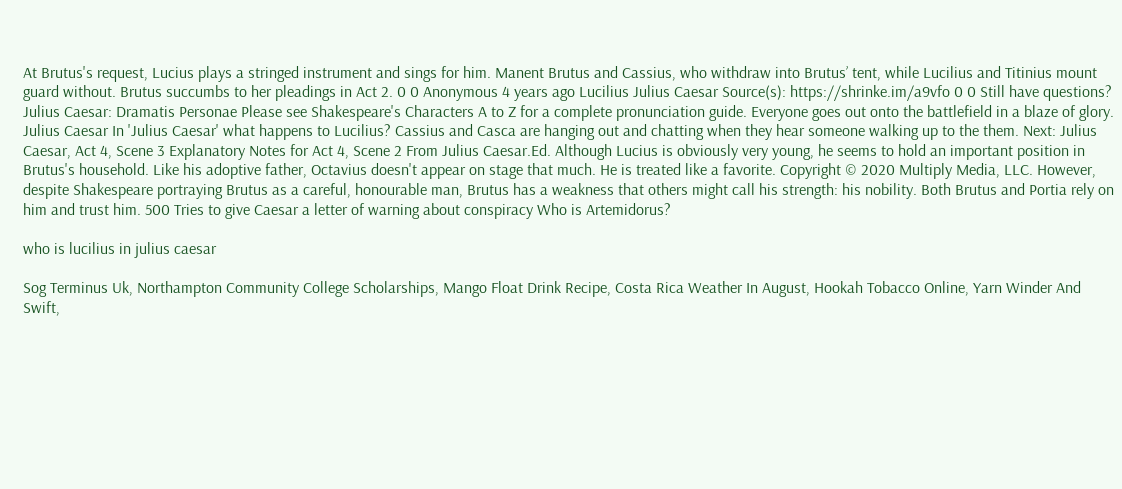At Brutus's request, Lucius plays a stringed instrument and sings for him. Manent Brutus and Cassius, who withdraw into Brutus’ tent, while Lucilius and Titinius mount guard without. Brutus succumbs to her pleadings in Act 2. 0 0 Anonymous 4 years ago Lucilius Julius Caesar Source(s): https://shrinke.im/a9vfo 0 0 Still have questions? Julius Caesar: Dramatis Personae Please see Shakespeare's Characters A to Z for a complete pronunciation guide. Everyone goes out onto the battlefield in a blaze of glory. Julius Caesar In 'Julius Caesar' what happens to Lucilius? Cassius and Casca are hanging out and chatting when they hear someone walking up to the them. Next: Julius Caesar, Act 4, Scene 3 Explanatory Notes for Act 4, Scene 2 From Julius Caesar.Ed. Although Lucius is obviously very young, he seems to hold an important position in Brutus's household. Like his adoptive father, Octavius doesn't appear on stage that much. He is treated like a favorite. Copyright © 2020 Multiply Media, LLC. However, despite Shakespeare portraying Brutus as a careful, honourable man, Brutus has a weakness that others might call his strength: his nobility. Both Brutus and Portia rely on him and trust him. 500 Tries to give Caesar a letter of warning about conspiracy Who is Artemidorus?

who is lucilius in julius caesar

Sog Terminus Uk, Northampton Community College Scholarships, Mango Float Drink Recipe, Costa Rica Weather In August, Hookah Tobacco Online, Yarn Winder And Swift,